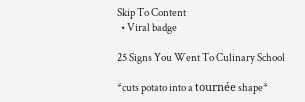Skip To Content
  • Viral badge

25 Signs You Went To Culinary School

*cuts potato into a tournée shape*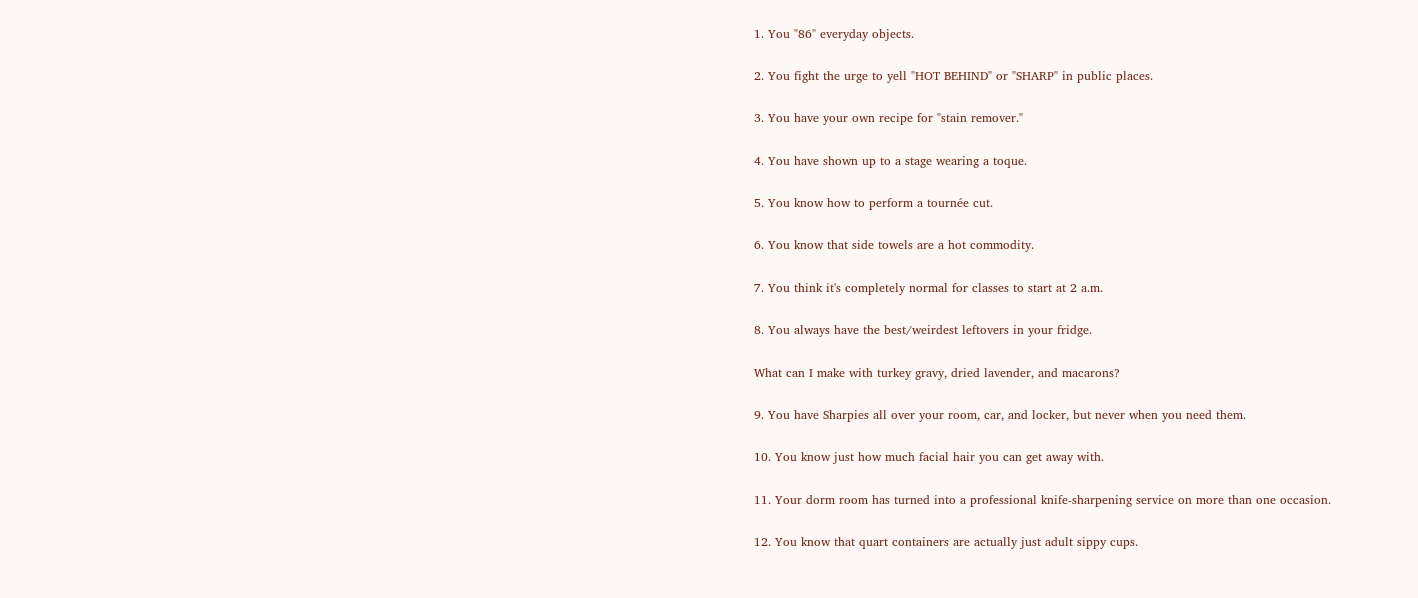1. You "86" everyday objects.

2. You fight the urge to yell "HOT BEHIND" or "SHARP" in public places.

3. You have your own recipe for "stain remover."

4. You have shown up to a stage wearing a toque.

5. You know how to perform a tournée cut.

6. You know that side towels are a hot commodity.

7. You think it's completely normal for classes to start at 2 a.m.

8. You always have the best/weirdest leftovers in your fridge.

What can I make with turkey gravy, dried lavender, and macarons?

9. You have Sharpies all over your room, car, and locker, but never when you need them.

10. You know just how much facial hair you can get away with.

11. Your dorm room has turned into a professional knife-sharpening service on more than one occasion.

12. You know that quart containers are actually just adult sippy cups.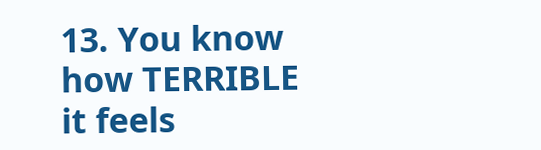13. You know how TERRIBLE it feels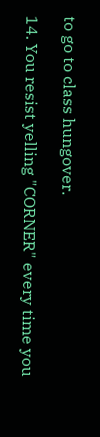to go to class hungover.

14. You resist yelling "CORNER" every time you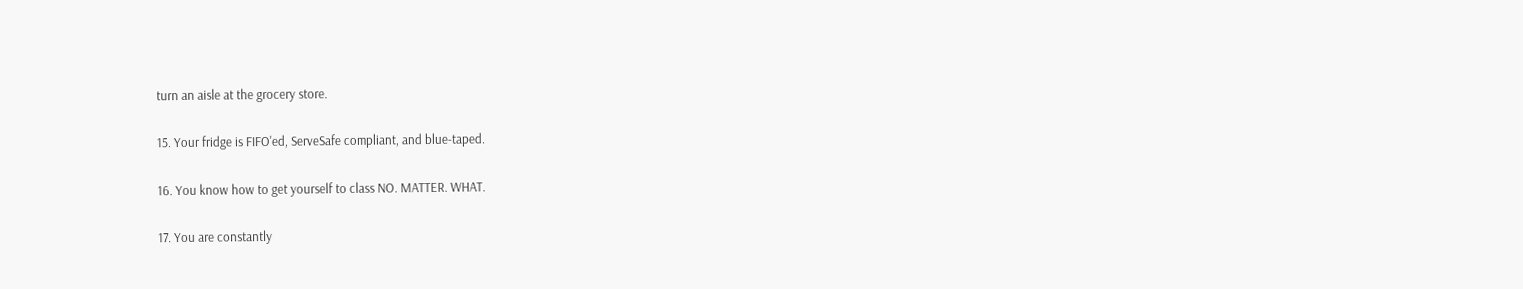turn an aisle at the grocery store.

15. Your fridge is FIFO'ed, ServeSafe compliant, and blue-taped.

16. You know how to get yourself to class NO. MATTER. WHAT.

17. You are constantly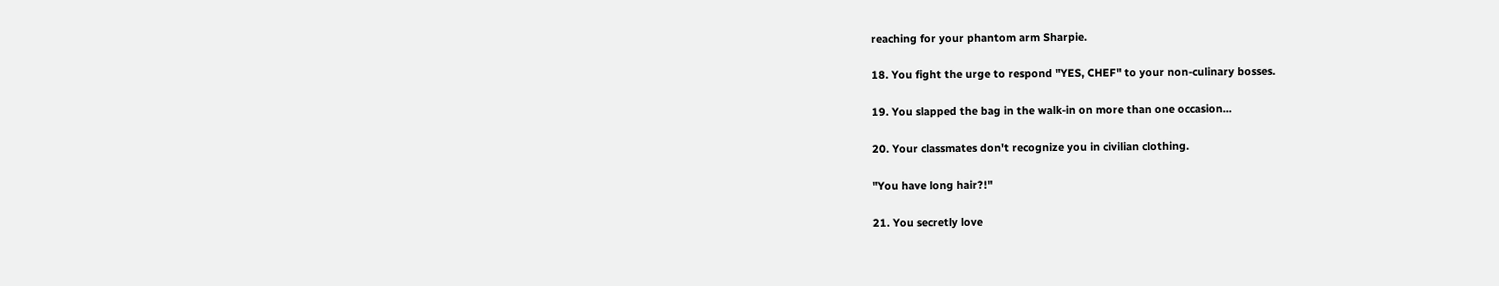reaching for your phantom arm Sharpie.

18. You fight the urge to respond "YES, CHEF" to your non-culinary bosses.

19. You slapped the bag in the walk-in on more than one occasion...

20. Your classmates don't recognize you in civilian clothing.

"You have long hair?!"

21. You secretly love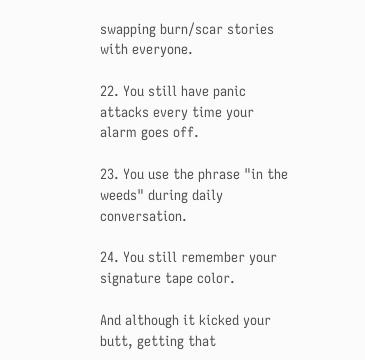swapping burn/scar stories with everyone.

22. You still have panic attacks every time your alarm goes off.

23. You use the phrase "in the weeds" during daily conversation.

24. You still remember your signature tape color.

And although it kicked your butt, getting that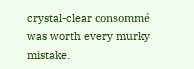crystal-clear consommé was worth every murky mistake.